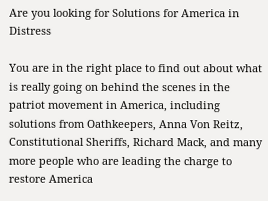Are you looking for Solutions for America in Distress

You are in the right place to find out about what is really going on behind the scenes in the patriot movement in America, including solutions from Oathkeepers, Anna Von Reitz, Constitutional Sheriffs, Richard Mack, and many more people who are leading the charge to restore America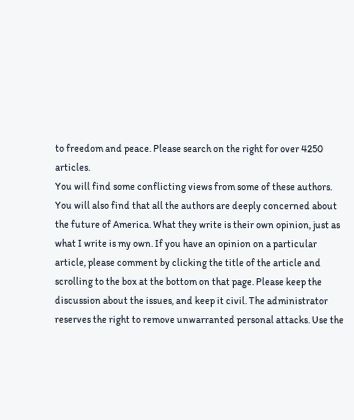to freedom and peace. Please search on the right for over 4250 articles.
You will find some conflicting views from some of these authors. You will also find that all the authors are deeply concerned about the future of America. What they write is their own opinion, just as what I write is my own. If you have an opinion on a particular article, please comment by clicking the title of the article and scrolling to the box at the bottom on that page. Please keep the discussion about the issues, and keep it civil. The administrator reserves the right to remove unwarranted personal attacks. Use the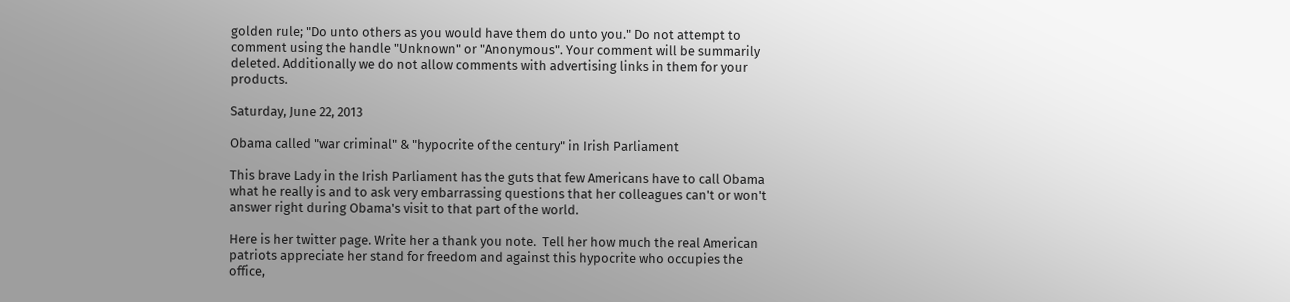golden rule; "Do unto others as you would have them do unto you." Do not attempt to comment using the handle "Unknown" or "Anonymous". Your comment will be summarily deleted. Additionally we do not allow comments with advertising links in them for your products.

Saturday, June 22, 2013

Obama called "war criminal" & "hypocrite of the century" in Irish Parliament

This brave Lady in the Irish Parliament has the guts that few Americans have to call Obama what he really is and to ask very embarrassing questions that her colleagues can't or won't answer right during Obama's visit to that part of the world.

Here is her twitter page. Write her a thank you note.  Tell her how much the real American
patriots appreciate her stand for freedom and against this hypocrite who occupies the office,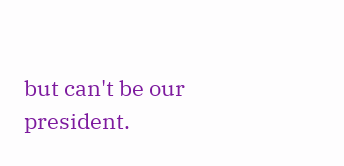but can't be our president.